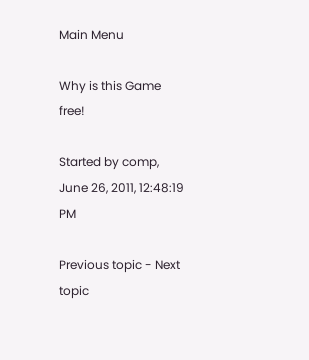Main Menu

Why is this Game free!

Started by comp, June 26, 2011, 12:48:19 PM

Previous topic - Next topic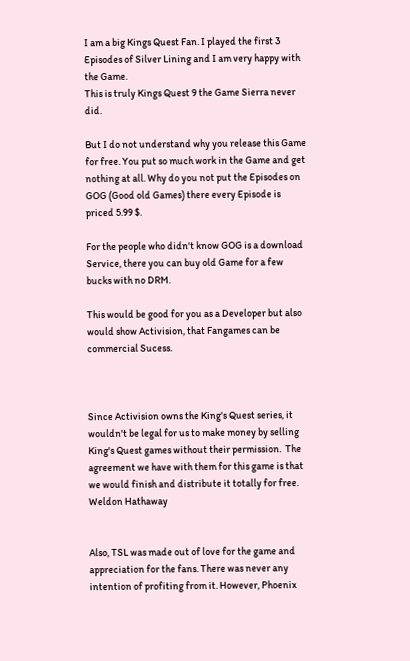I am a big Kings Quest Fan. I played the first 3 Episodes of Silver Lining and I am very happy with the Game.
This is truly Kings Quest 9 the Game Sierra never did.

But I do not understand why you release this Game for free. You put so much work in the Game and get nothing at all. Why do you not put the Episodes on GOG (Good old Games) there every Episode is priced 5.99 $.

For the people who didn't know GOG is a download Service, there you can buy old Game for a few bucks with no DRM.

This would be good for you as a Developer but also would show Activision, that Fangames can be commercial Sucess.



Since Activision owns the King's Quest series, it wouldn't be legal for us to make money by selling King's Quest games without their permission.  The agreement we have with them for this game is that we would finish and distribute it totally for free.
Weldon Hathaway


Also, TSL was made out of love for the game and appreciation for the fans. There was never any intention of profiting from it. However, Phoenix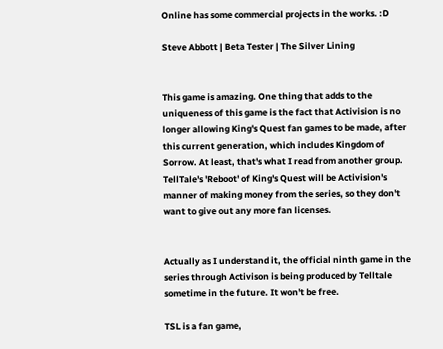Online has some commercial projects in the works. :D

Steve Abbott | Beta Tester | The Silver Lining


This game is amazing. One thing that adds to the uniqueness of this game is the fact that Activision is no longer allowing King's Quest fan games to be made, after this current generation, which includes Kingdom of Sorrow. At least, that's what I read from another group. TellTale's 'Reboot' of King's Quest will be Activision's manner of making money from the series, so they don't want to give out any more fan licenses.


Actually as I understand it, the official ninth game in the series through Activison is being produced by Telltale sometime in the future. It won't be free.

TSL is a fan game,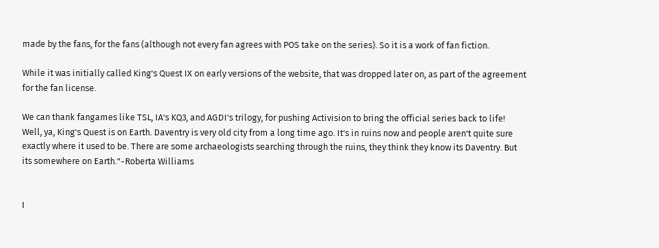made by the fans, for the fans (although not every fan agrees with POS take on the series). So it is a work of fan fiction.

While it was initially called King's Quest IX on early versions of the website, that was dropped later on, as part of the agreement for the fan license.

We can thank fangames like TSL, IA's KQ3, and AGDI's trilogy, for pushing Activision to bring the official series back to life!
Well, ya, King's Quest is on Earth. Daventry is very old city from a long time ago. It's in ruins now and people aren't quite sure exactly where it used to be. There are some archaeologists searching through the ruins, they think they know its Daventry. But its somewhere on Earth."-Roberta Williams


I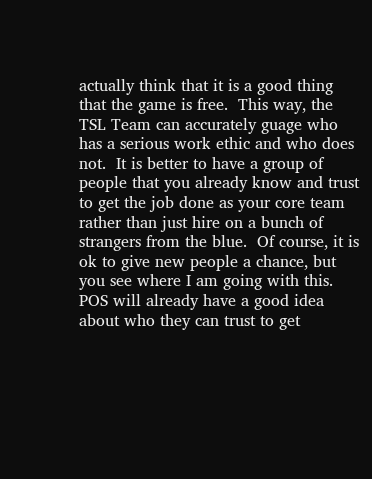actually think that it is a good thing that the game is free.  This way, the TSL Team can accurately guage who has a serious work ethic and who does not.  It is better to have a group of people that you already know and trust to get the job done as your core team rather than just hire on a bunch of strangers from the blue.  Of course, it is ok to give new people a chance, but you see where I am going with this.  POS will already have a good idea about who they can trust to get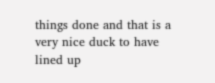things done and that is a very nice duck to have lined up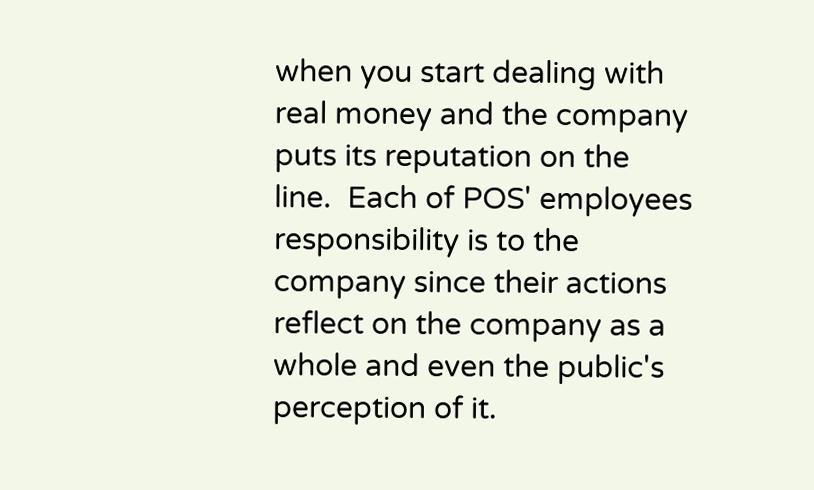when you start dealing with real money and the company puts its reputation on the line.  Each of POS' employees responsibility is to the company since their actions reflect on the company as a whole and even the public's perception of it.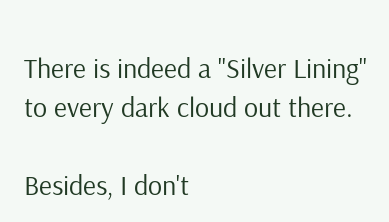There is indeed a "Silver Lining" to every dark cloud out there.

Besides, I don't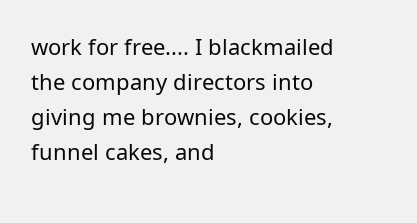work for free.... I blackmailed the company directors into giving me brownies, cookies, funnel cakes, and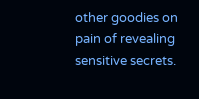other goodies on pain of revealing sensitive secrets.